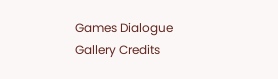Games Dialogue Gallery Credits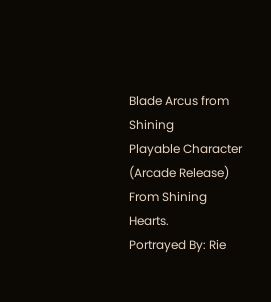Blade Arcus from Shining
Playable Character (Arcade Release)
From Shining Hearts.
Portrayed By: Rie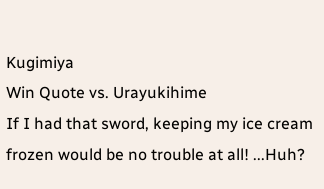Kugimiya
Win Quote vs. Urayukihime
If I had that sword, keeping my ice cream frozen would be no trouble at all! ...Huh?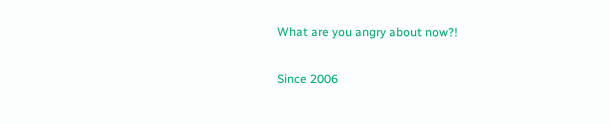What are you angry about now?!

Since 2006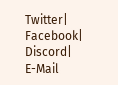Twitter| Facebook| Discord| E-Mail